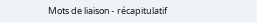Mots de liaison - récapitulatif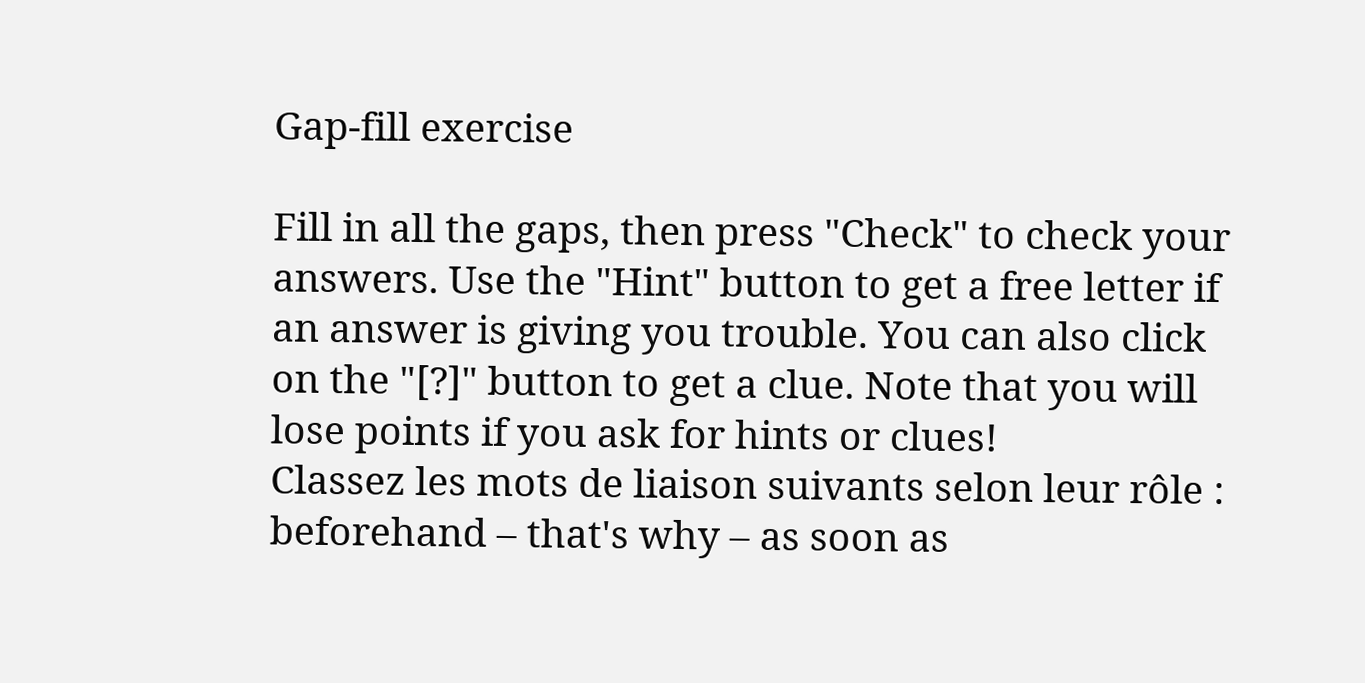Gap-fill exercise

Fill in all the gaps, then press "Check" to check your answers. Use the "Hint" button to get a free letter if an answer is giving you trouble. You can also click on the "[?]" button to get a clue. Note that you will lose points if you ask for hints or clues!
Classez les mots de liaison suivants selon leur rôle :
beforehand – that's why – as soon as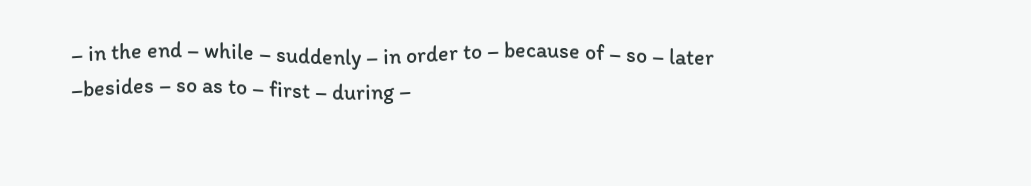– in the end – while – suddenly – in order to – because of – so – later –besides – so as to – first – during –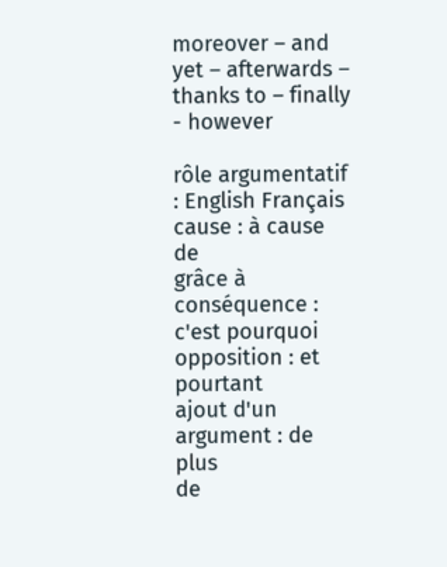moreover – and yet – afterwards – thanks to – finally - however

rôle argumentatif : English Français
cause : à cause de
grâce à
conséquence : c'est pourquoi
opposition : et pourtant
ajout d'un argument : de plus
de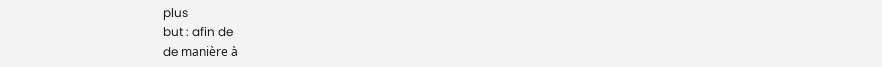plus
but : afin de
de manière à